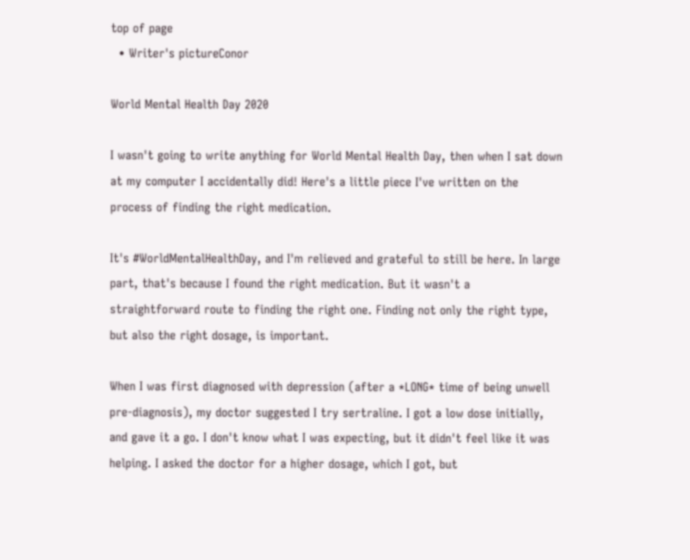top of page
  • Writer's pictureConor

World Mental Health Day 2020

I wasn't going to write anything for World Mental Health Day, then when I sat down at my computer I accidentally did! Here's a little piece I've written on the process of finding the right medication.

It's #WorldMentalHealthDay, and I'm relieved and grateful to still be here. In large part, that's because I found the right medication. But it wasn't a straightforward route to finding the right one. Finding not only the right type, but also the right dosage, is important.

When I was first diagnosed with depression (after a *LONG* time of being unwell pre-diagnosis), my doctor suggested I try sertraline. I got a low dose initially, and gave it a go. I don't know what I was expecting, but it didn't feel like it was helping. I asked the doctor for a higher dosage, which I got, but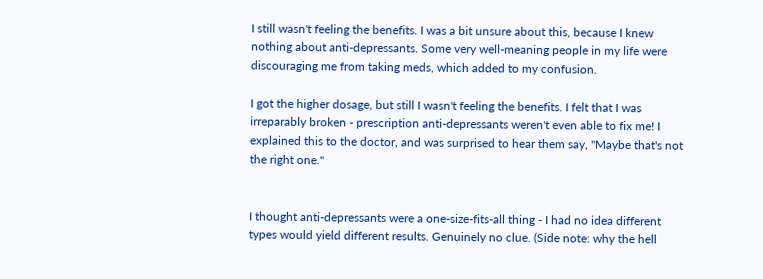I still wasn't feeling the benefits. I was a bit unsure about this, because I knew nothing about anti-depressants. Some very well-meaning people in my life were discouraging me from taking meds, which added to my confusion.

I got the higher dosage, but still I wasn't feeling the benefits. I felt that I was irreparably broken - prescription anti-depressants weren't even able to fix me! I explained this to the doctor, and was surprised to hear them say, "Maybe that's not the right one."


I thought anti-depressants were a one-size-fits-all thing - I had no idea different types would yield different results. Genuinely no clue. (Side note: why the hell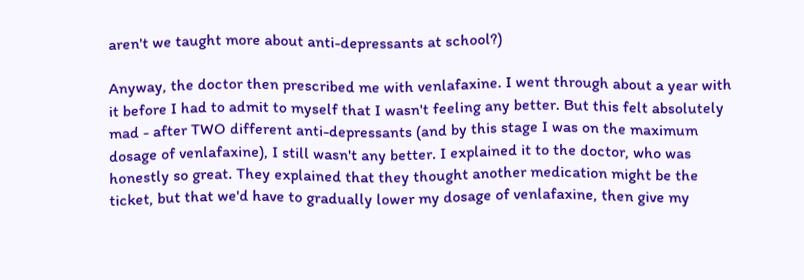aren't we taught more about anti-depressants at school?)

Anyway, the doctor then prescribed me with venlafaxine. I went through about a year with it before I had to admit to myself that I wasn't feeling any better. But this felt absolutely mad - after TWO different anti-depressants (and by this stage I was on the maximum dosage of venlafaxine), I still wasn't any better. I explained it to the doctor, who was honestly so great. They explained that they thought another medication might be the ticket, but that we'd have to gradually lower my dosage of venlafaxine, then give my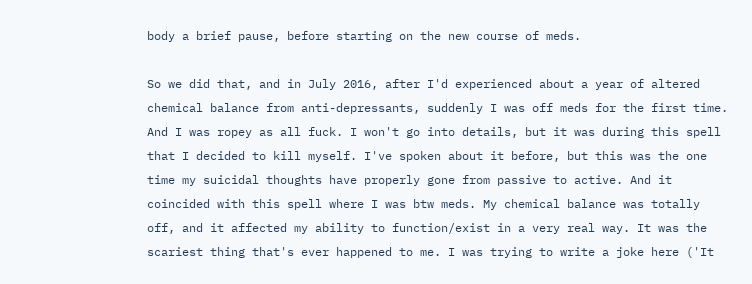body a brief pause, before starting on the new course of meds.

So we did that, and in July 2016, after I'd experienced about a year of altered chemical balance from anti-depressants, suddenly I was off meds for the first time. And I was ropey as all fuck. I won't go into details, but it was during this spell that I decided to kill myself. I've spoken about it before, but this was the one time my suicidal thoughts have properly gone from passive to active. And it coincided with this spell where I was btw meds. My chemical balance was totally off, and it affected my ability to function/exist in a very real way. It was the scariest thing that's ever happened to me. I was trying to write a joke here ('It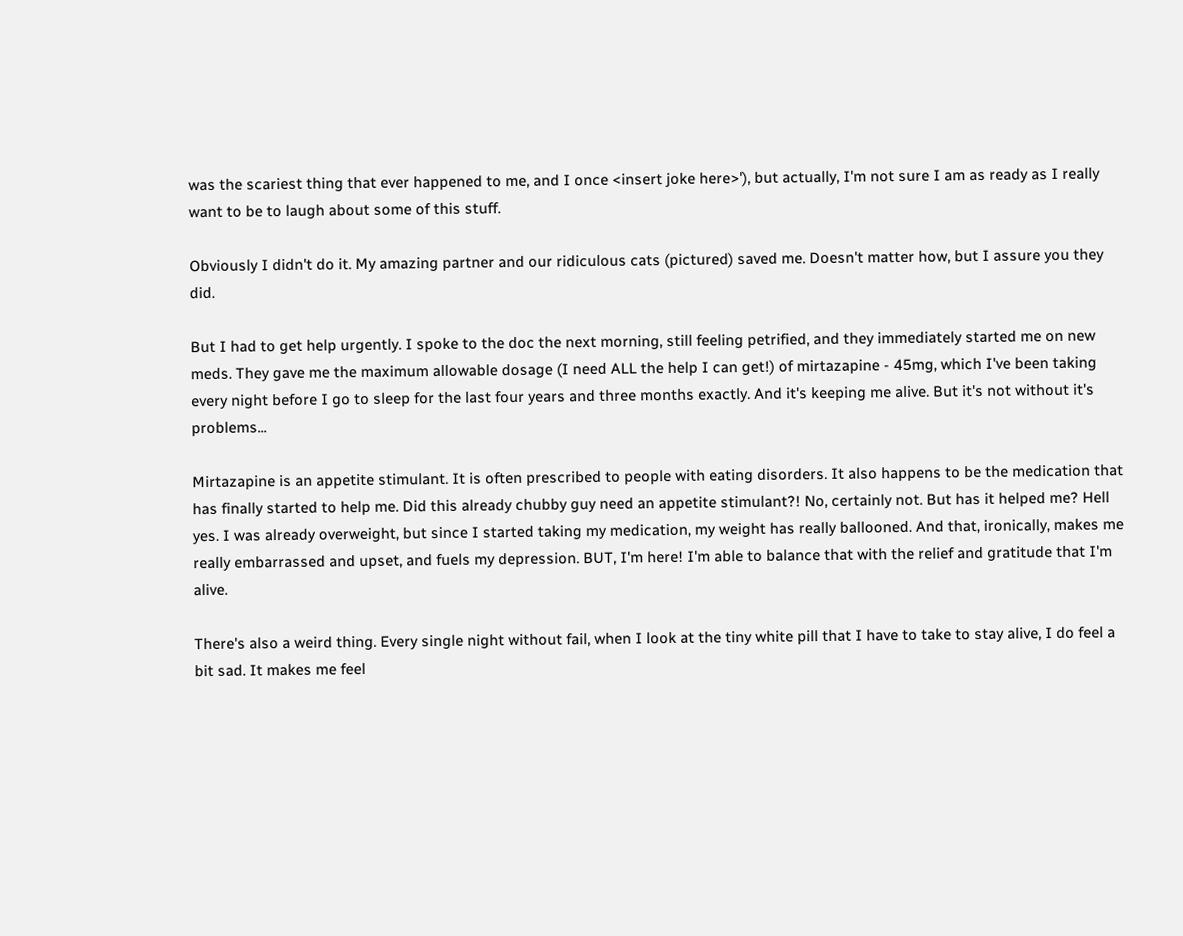was the scariest thing that ever happened to me, and I once <insert joke here>'), but actually, I'm not sure I am as ready as I really want to be to laugh about some of this stuff.

Obviously I didn't do it. My amazing partner and our ridiculous cats (pictured) saved me. Doesn't matter how, but I assure you they did.

But I had to get help urgently. I spoke to the doc the next morning, still feeling petrified, and they immediately started me on new meds. They gave me the maximum allowable dosage (I need ALL the help I can get!) of mirtazapine - 45mg, which I've been taking every night before I go to sleep for the last four years and three months exactly. And it's keeping me alive. But it's not without it's problems...

Mirtazapine is an appetite stimulant. It is often prescribed to people with eating disorders. It also happens to be the medication that has finally started to help me. Did this already chubby guy need an appetite stimulant?! No, certainly not. But has it helped me? Hell yes. I was already overweight, but since I started taking my medication, my weight has really ballooned. And that, ironically, makes me really embarrassed and upset, and fuels my depression. BUT, I'm here! I'm able to balance that with the relief and gratitude that I'm alive.

There's also a weird thing. Every single night without fail, when I look at the tiny white pill that I have to take to stay alive, I do feel a bit sad. It makes me feel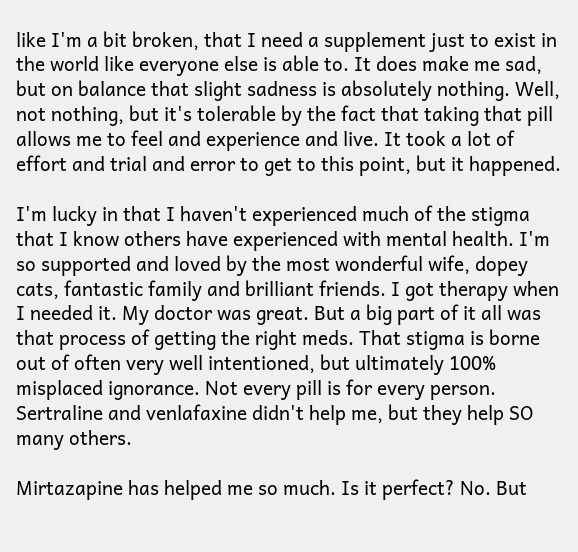like I'm a bit broken, that I need a supplement just to exist in the world like everyone else is able to. It does make me sad, but on balance that slight sadness is absolutely nothing. Well, not nothing, but it's tolerable by the fact that taking that pill allows me to feel and experience and live. It took a lot of effort and trial and error to get to this point, but it happened.

I'm lucky in that I haven't experienced much of the stigma that I know others have experienced with mental health. I'm so supported and loved by the most wonderful wife, dopey cats, fantastic family and brilliant friends. I got therapy when I needed it. My doctor was great. But a big part of it all was that process of getting the right meds. That stigma is borne out of often very well intentioned, but ultimately 100% misplaced ignorance. Not every pill is for every person. Sertraline and venlafaxine didn't help me, but they help SO many others.

Mirtazapine has helped me so much. Is it perfect? No. But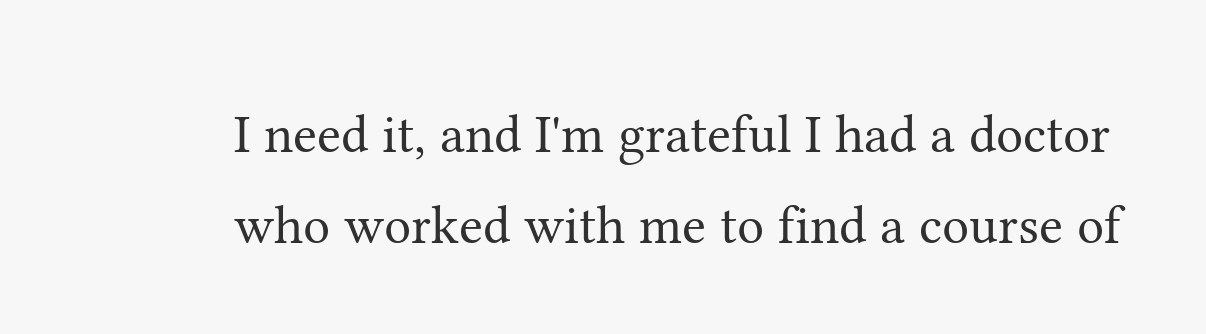I need it, and I'm grateful I had a doctor who worked with me to find a course of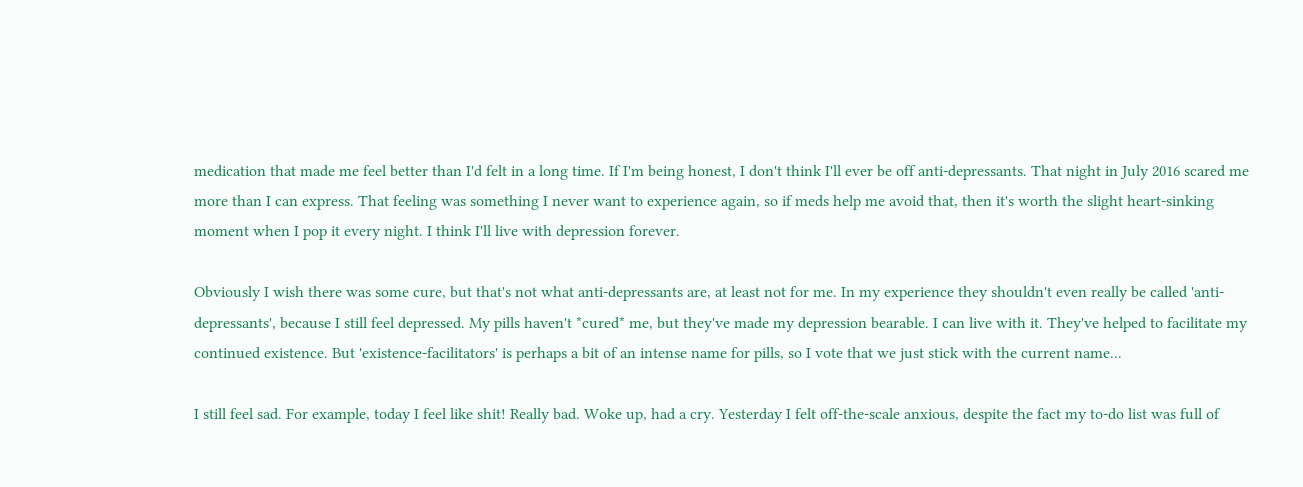medication that made me feel better than I'd felt in a long time. If I'm being honest, I don't think I'll ever be off anti-depressants. That night in July 2016 scared me more than I can express. That feeling was something I never want to experience again, so if meds help me avoid that, then it's worth the slight heart-sinking moment when I pop it every night. I think I'll live with depression forever.

Obviously I wish there was some cure, but that's not what anti-depressants are, at least not for me. In my experience they shouldn't even really be called 'anti-depressants', because I still feel depressed. My pills haven't *cured* me, but they've made my depression bearable. I can live with it. They've helped to facilitate my continued existence. But 'existence-facilitators' is perhaps a bit of an intense name for pills, so I vote that we just stick with the current name...

I still feel sad. For example, today I feel like shit! Really bad. Woke up, had a cry. Yesterday I felt off-the-scale anxious, despite the fact my to-do list was full of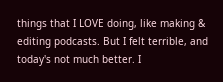things that I LOVE doing, like making & editing podcasts. But I felt terrible, and today's not much better. I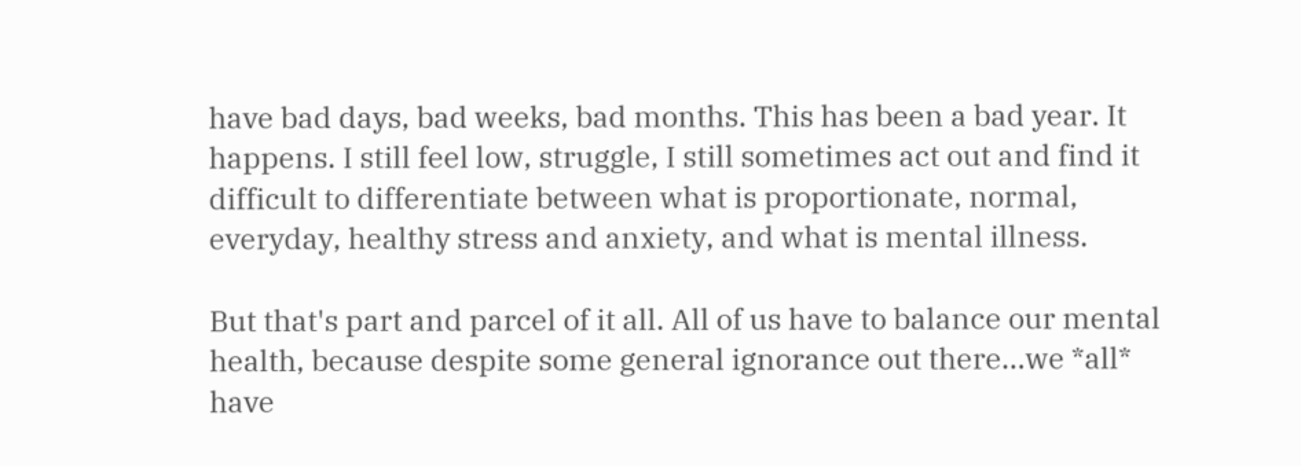have bad days, bad weeks, bad months. This has been a bad year. It happens. I still feel low, struggle, I still sometimes act out and find it difficult to differentiate between what is proportionate, normal, everyday, healthy stress and anxiety, and what is mental illness.

But that's part and parcel of it all. All of us have to balance our mental health, because despite some general ignorance out there...we *all* have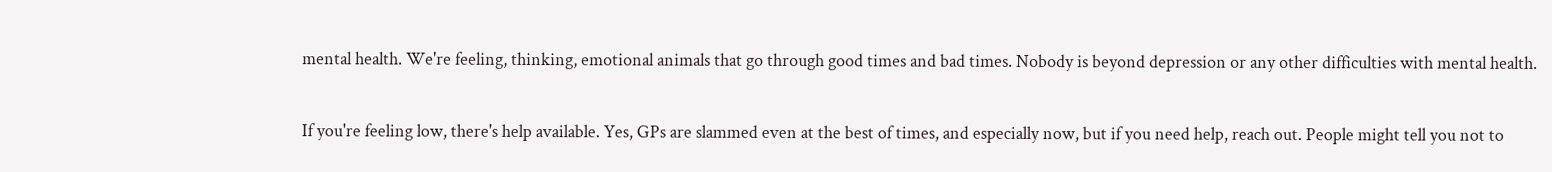mental health. We're feeling, thinking, emotional animals that go through good times and bad times. Nobody is beyond depression or any other difficulties with mental health.

If you're feeling low, there's help available. Yes, GPs are slammed even at the best of times, and especially now, but if you need help, reach out. People might tell you not to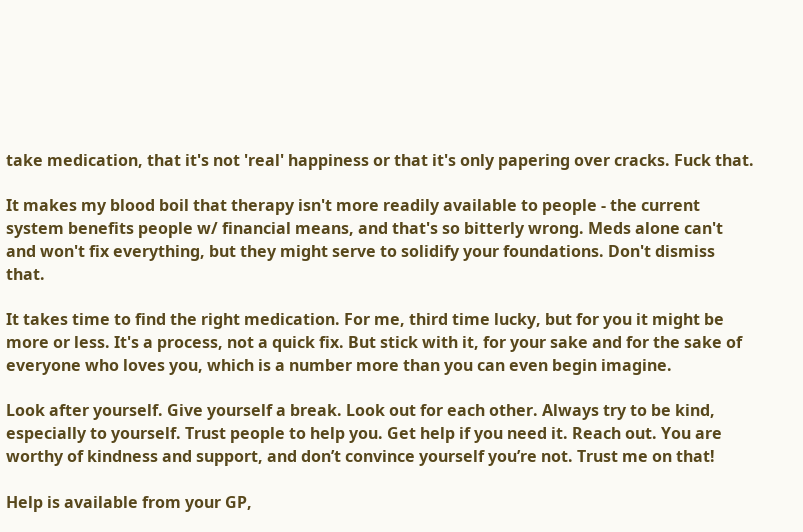take medication, that it's not 'real' happiness or that it's only papering over cracks. Fuck that.

It makes my blood boil that therapy isn't more readily available to people - the current system benefits people w/ financial means, and that's so bitterly wrong. Meds alone can't and won't fix everything, but they might serve to solidify your foundations. Don't dismiss that.

It takes time to find the right medication. For me, third time lucky, but for you it might be more or less. It's a process, not a quick fix. But stick with it, for your sake and for the sake of everyone who loves you, which is a number more than you can even begin imagine.

Look after yourself. Give yourself a break. Look out for each other. Always try to be kind, especially to yourself. Trust people to help you. Get help if you need it. Reach out. You are worthy of kindness and support, and don’t convince yourself you’re not. Trust me on that!

Help is available from your GP,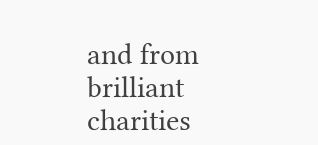and from brilliant charities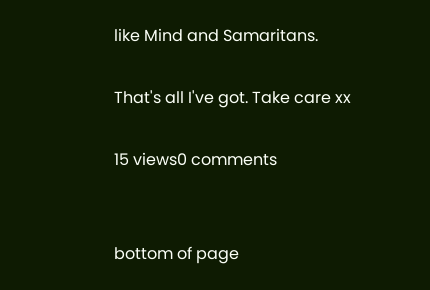like Mind and Samaritans.

That's all I've got. Take care xx

15 views0 comments


bottom of page